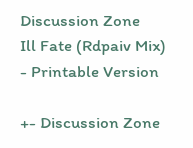Discussion Zone
Ill Fate (Rdpaiv Mix) - Printable Version

+- Discussion Zone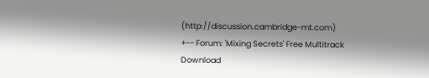(http://discussion.cambridge-mt.com)
+-- Forum: 'Mixing Secrets' Free Multitrack Download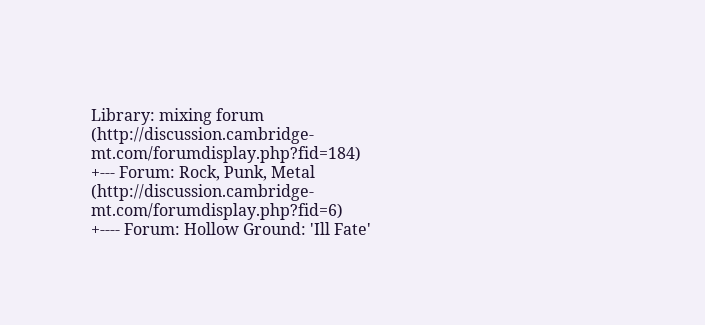Library: mixing forum (http://discussion.cambridge-mt.com/forumdisplay.php?fid=184)
+--- Forum: Rock, Punk, Metal (http://discussion.cambridge-mt.com/forumdisplay.php?fid=6)
+---- Forum: Hollow Ground: 'Ill Fate'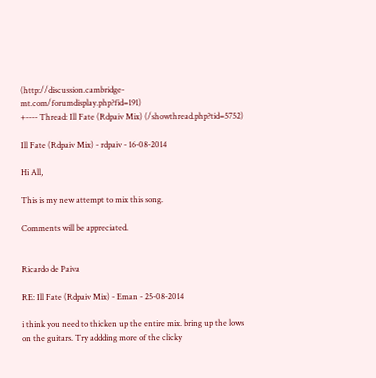(http://discussion.cambridge-mt.com/forumdisplay.php?fid=191)
+---- Thread: Ill Fate (Rdpaiv Mix) (/showthread.php?tid=5752)

Ill Fate (Rdpaiv Mix) - rdpaiv - 16-08-2014

Hi All,

This is my new attempt to mix this song.

Comments will be appreciated.


Ricardo de Paiva

RE: Ill Fate (Rdpaiv Mix) - Eman - 25-08-2014

i think you need to thicken up the entire mix. bring up the lows on the guitars. Try addding more of the clicky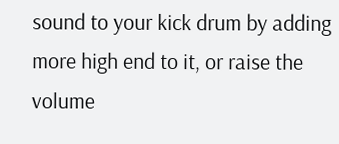sound to your kick drum by adding more high end to it, or raise the volume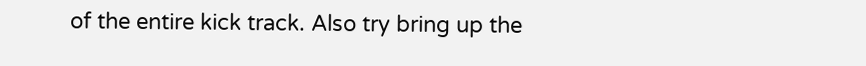of the entire kick track. Also try bring up the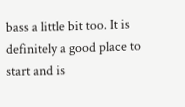bass a little bit too. It is definitely a good place to start and is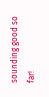sounding good so far!